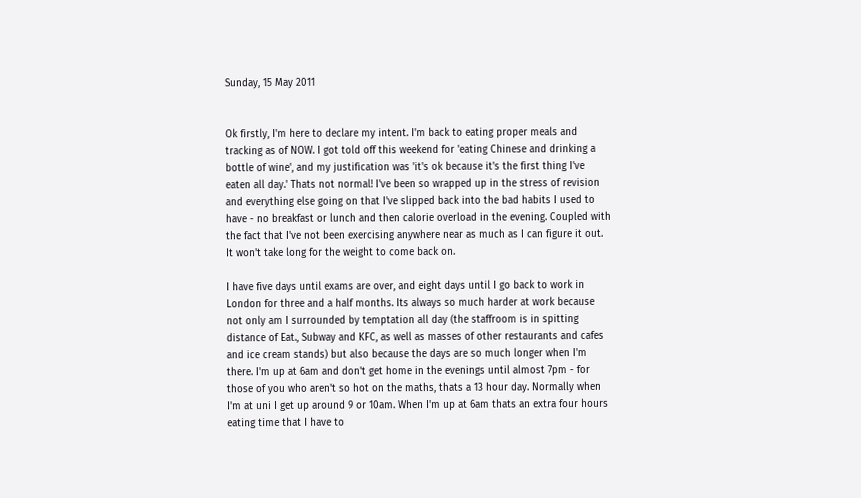Sunday, 15 May 2011


Ok firstly, I'm here to declare my intent. I'm back to eating proper meals and tracking as of NOW. I got told off this weekend for 'eating Chinese and drinking a bottle of wine', and my justification was 'it's ok because it's the first thing I've eaten all day.' Thats not normal! I've been so wrapped up in the stress of revision and everything else going on that I've slipped back into the bad habits I used to have - no breakfast or lunch and then calorie overload in the evening. Coupled with the fact that I've not been exercising anywhere near as much as I can figure it out. It won't take long for the weight to come back on.

I have five days until exams are over, and eight days until I go back to work in London for three and a half months. Its always so much harder at work because not only am I surrounded by temptation all day (the staffroom is in spitting distance of Eat., Subway and KFC, as well as masses of other restaurants and cafes and ice cream stands) but also because the days are so much longer when I'm there. I'm up at 6am and don't get home in the evenings until almost 7pm - for those of you who aren't so hot on the maths, thats a 13 hour day. Normally when I'm at uni I get up around 9 or 10am. When I'm up at 6am thats an extra four hours eating time that I have to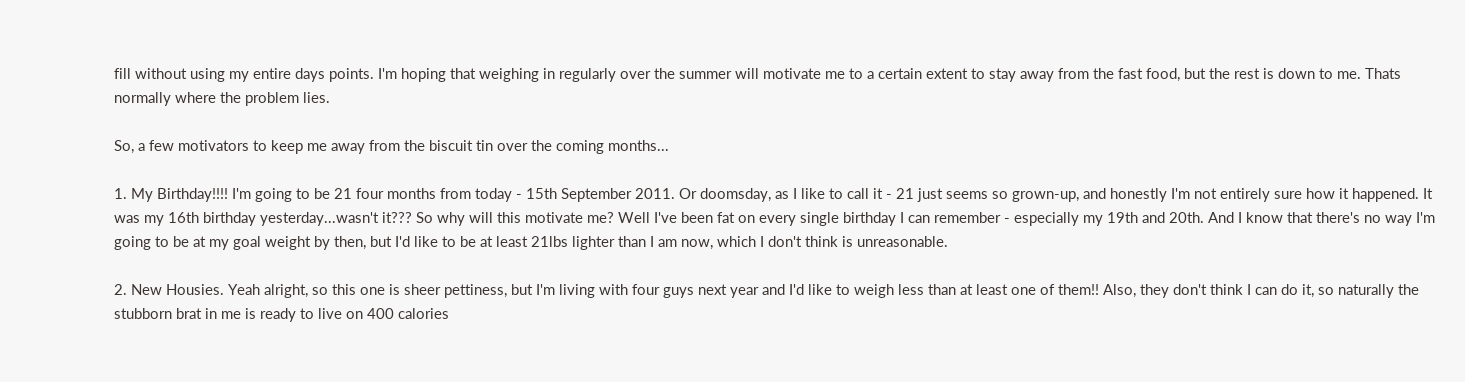fill without using my entire days points. I'm hoping that weighing in regularly over the summer will motivate me to a certain extent to stay away from the fast food, but the rest is down to me. Thats normally where the problem lies.

So, a few motivators to keep me away from the biscuit tin over the coming months...

1. My Birthday!!!! I'm going to be 21 four months from today - 15th September 2011. Or doomsday, as I like to call it - 21 just seems so grown-up, and honestly I'm not entirely sure how it happened. It was my 16th birthday yesterday...wasn't it??? So why will this motivate me? Well I've been fat on every single birthday I can remember - especially my 19th and 20th. And I know that there's no way I'm going to be at my goal weight by then, but I'd like to be at least 21lbs lighter than I am now, which I don't think is unreasonable.

2. New Housies. Yeah alright, so this one is sheer pettiness, but I'm living with four guys next year and I'd like to weigh less than at least one of them!! Also, they don't think I can do it, so naturally the stubborn brat in me is ready to live on 400 calories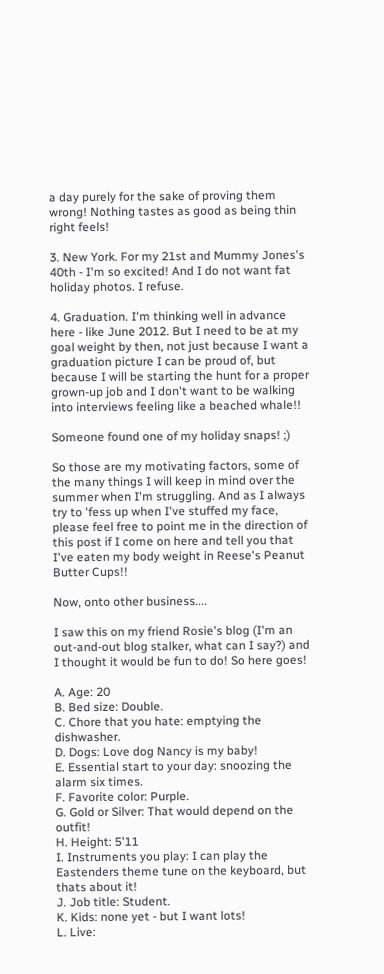a day purely for the sake of proving them wrong! Nothing tastes as good as being thin right feels!

3. New York. For my 21st and Mummy Jones's 40th - I'm so excited! And I do not want fat holiday photos. I refuse.

4. Graduation. I'm thinking well in advance here - like June 2012. But I need to be at my goal weight by then, not just because I want a graduation picture I can be proud of, but because I will be starting the hunt for a proper grown-up job and I don't want to be walking into interviews feeling like a beached whale!!

Someone found one of my holiday snaps! ;)

So those are my motivating factors, some of the many things I will keep in mind over the summer when I'm struggling. And as I always try to 'fess up when I've stuffed my face, please feel free to point me in the direction of this post if I come on here and tell you that I've eaten my body weight in Reese's Peanut Butter Cups!!

Now, onto other business....

I saw this on my friend Rosie's blog (I'm an out-and-out blog stalker, what can I say?) and I thought it would be fun to do! So here goes!

A. Age: 20
B. Bed size: Double.
C. Chore that you hate: emptying the dishwasher.
D. Dogs: Love dog Nancy is my baby!
E. Essential start to your day: snoozing the alarm six times.
F. Favorite color: Purple.
G. Gold or Silver: That would depend on the outfit!
H. Height: 5'11
I. Instruments you play: I can play the Eastenders theme tune on the keyboard, but thats about it!
J. Job title: Student.
K. Kids: none yet - but I want lots!
L. Live: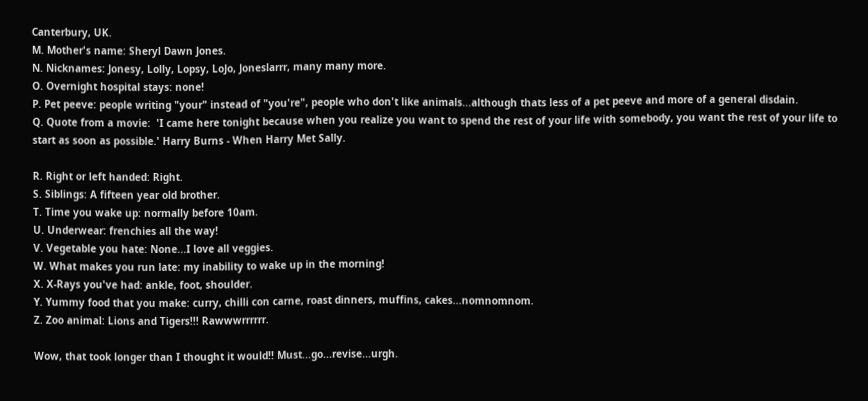Canterbury, UK.
M. Mother's name: Sheryl Dawn Jones.
N. Nicknames: Jonesy, Lolly, Lopsy, LoJo, Joneslarrr, many many more.
O. Overnight hospital stays: none!
P. Pet peeve: people writing "your" instead of "you're", people who don't like animals...although thats less of a pet peeve and more of a general disdain.
Q. Quote from a movie:  'I came here tonight because when you realize you want to spend the rest of your life with somebody, you want the rest of your life to start as soon as possible.' Harry Burns - When Harry Met Sally.

R. Right or left handed: Right.
S. Siblings: A fifteen year old brother.
T. Time you wake up: normally before 10am.
U. Underwear: frenchies all the way!
V. Vegetable you hate: None...I love all veggies.
W. What makes you run late: my inability to wake up in the morning!
X. X-Rays you've had: ankle, foot, shoulder.
Y. Yummy food that you make: curry, chilli con carne, roast dinners, muffins, cakes...nomnomnom.
Z. Zoo animal: Lions and Tigers!!! Rawwwrrrrrr.

Wow, that took longer than I thought it would!! Must...go...revise...urgh.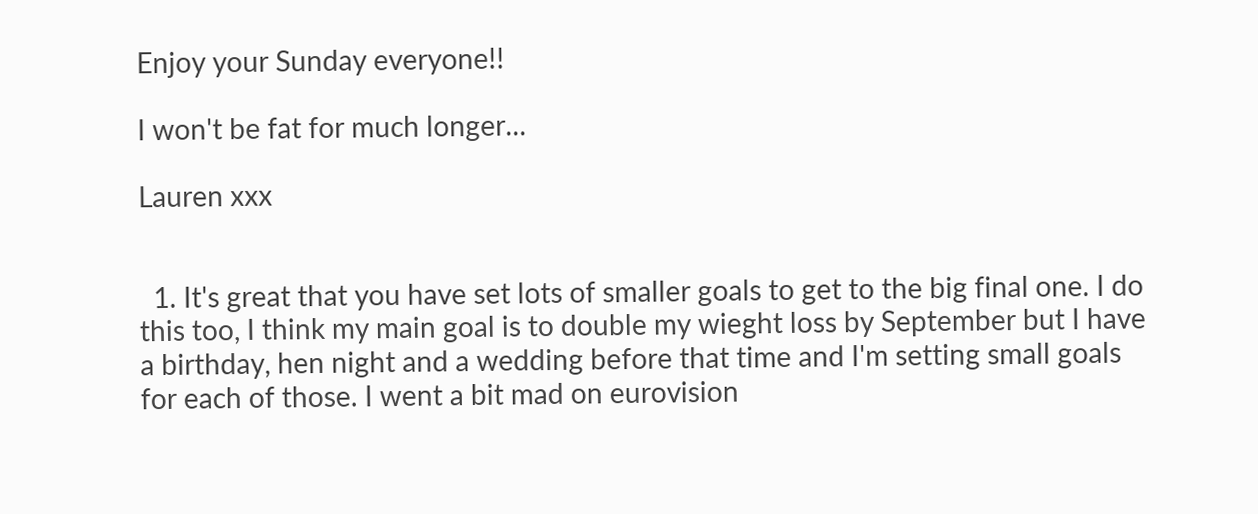Enjoy your Sunday everyone!!

I won't be fat for much longer...

Lauren xxx


  1. It's great that you have set lots of smaller goals to get to the big final one. I do this too, I think my main goal is to double my wieght loss by September but I have a birthday, hen night and a wedding before that time and I'm setting small goals for each of those. I went a bit mad on eurovision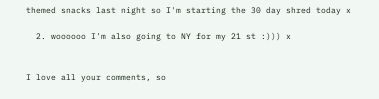themed snacks last night so I'm starting the 30 day shred today x

  2. woooooo I'm also going to NY for my 21 st :))) x


I love all your comments, so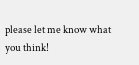please let me know what you think!